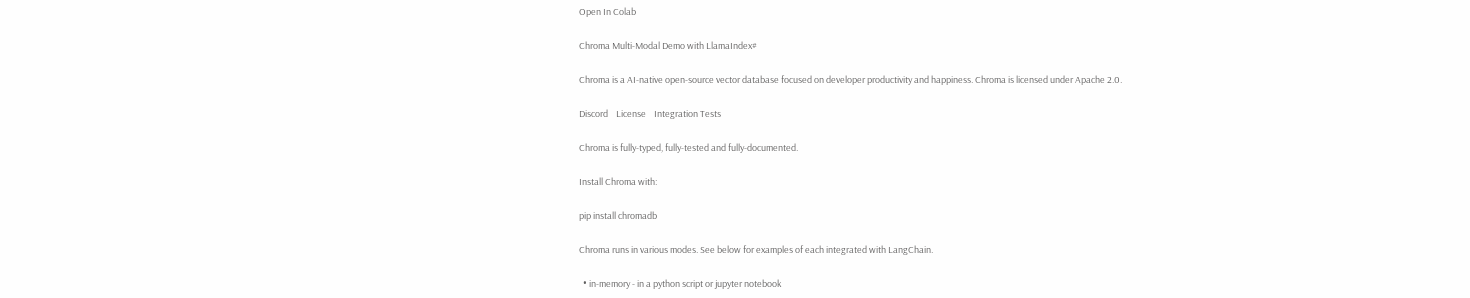Open In Colab

Chroma Multi-Modal Demo with LlamaIndex#

Chroma is a AI-native open-source vector database focused on developer productivity and happiness. Chroma is licensed under Apache 2.0.

Discord    License    Integration Tests

Chroma is fully-typed, fully-tested and fully-documented.

Install Chroma with:

pip install chromadb

Chroma runs in various modes. See below for examples of each integrated with LangChain.

  • in-memory - in a python script or jupyter notebook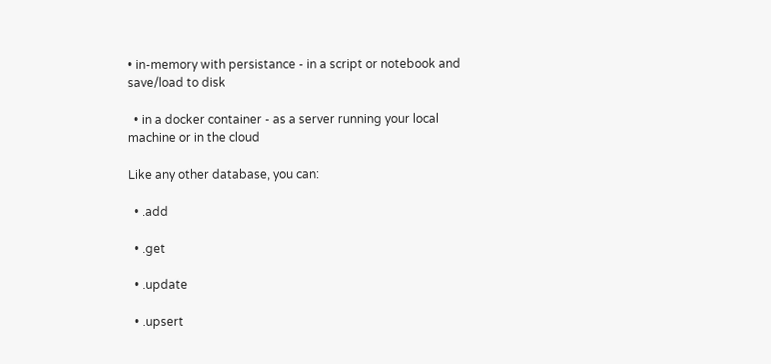• in-memory with persistance - in a script or notebook and save/load to disk

  • in a docker container - as a server running your local machine or in the cloud

Like any other database, you can:

  • .add

  • .get

  • .update

  • .upsert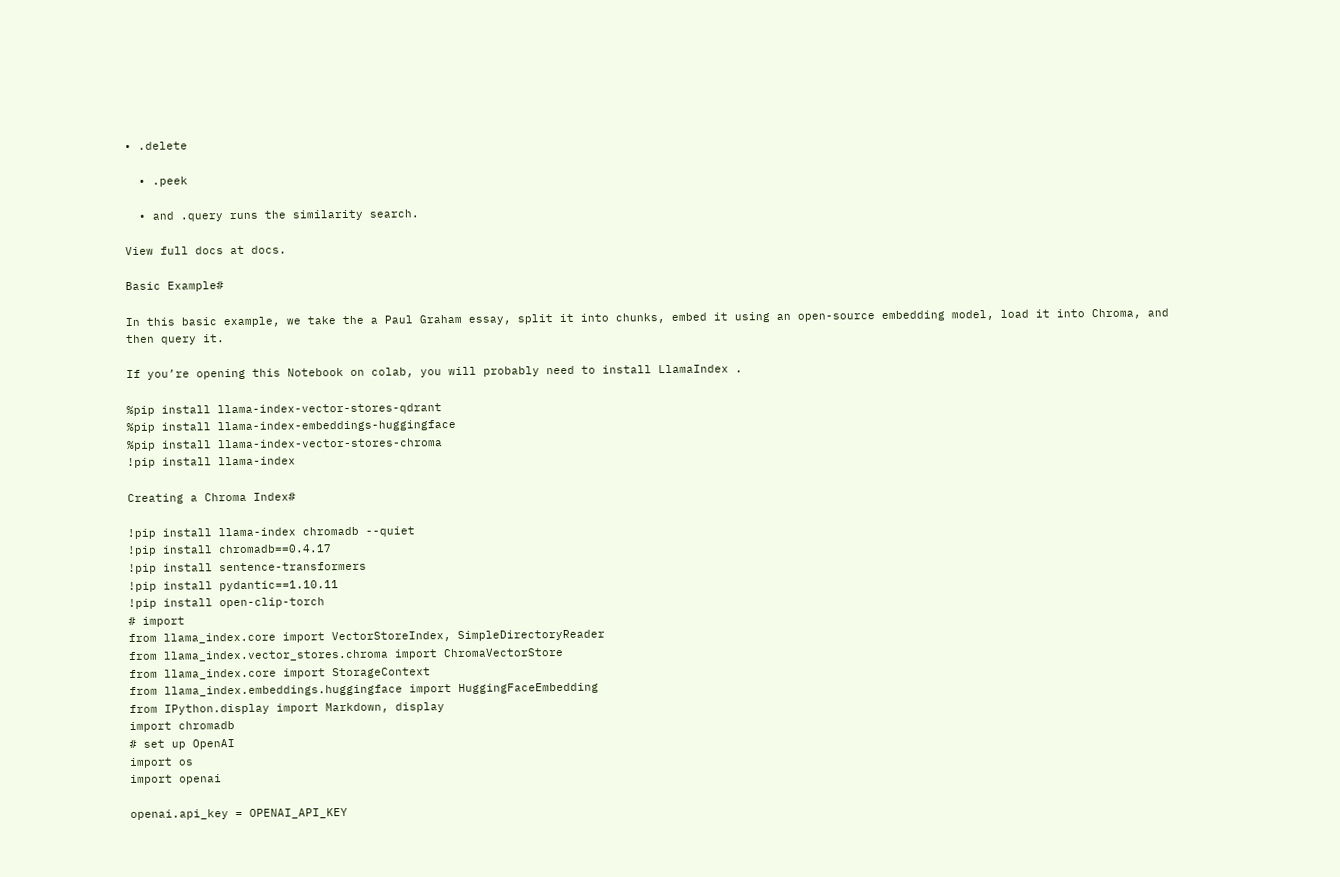• .delete

  • .peek

  • and .query runs the similarity search.

View full docs at docs.

Basic Example#

In this basic example, we take the a Paul Graham essay, split it into chunks, embed it using an open-source embedding model, load it into Chroma, and then query it.

If you’re opening this Notebook on colab, you will probably need to install LlamaIndex .

%pip install llama-index-vector-stores-qdrant
%pip install llama-index-embeddings-huggingface
%pip install llama-index-vector-stores-chroma
!pip install llama-index

Creating a Chroma Index#

!pip install llama-index chromadb --quiet
!pip install chromadb==0.4.17
!pip install sentence-transformers
!pip install pydantic==1.10.11
!pip install open-clip-torch
# import
from llama_index.core import VectorStoreIndex, SimpleDirectoryReader
from llama_index.vector_stores.chroma import ChromaVectorStore
from llama_index.core import StorageContext
from llama_index.embeddings.huggingface import HuggingFaceEmbedding
from IPython.display import Markdown, display
import chromadb
# set up OpenAI
import os
import openai

openai.api_key = OPENAI_API_KEY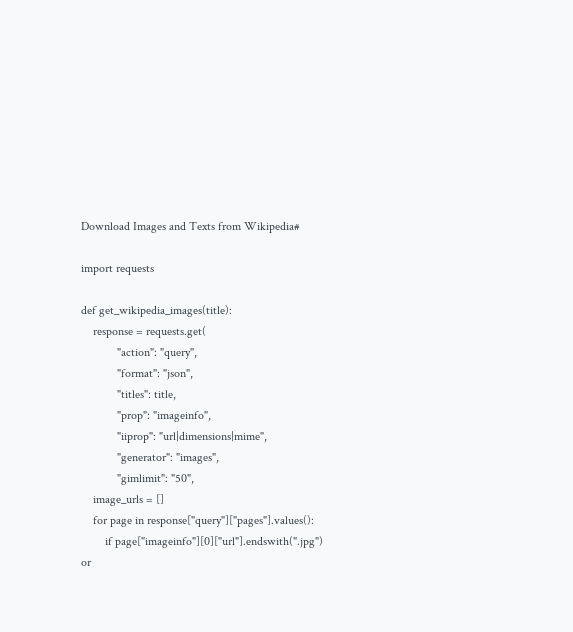Download Images and Texts from Wikipedia#

import requests

def get_wikipedia_images(title):
    response = requests.get(
            "action": "query",
            "format": "json",
            "titles": title,
            "prop": "imageinfo",
            "iiprop": "url|dimensions|mime",
            "generator": "images",
            "gimlimit": "50",
    image_urls = []
    for page in response["query"]["pages"].values():
        if page["imageinfo"][0]["url"].endswith(".jpg") or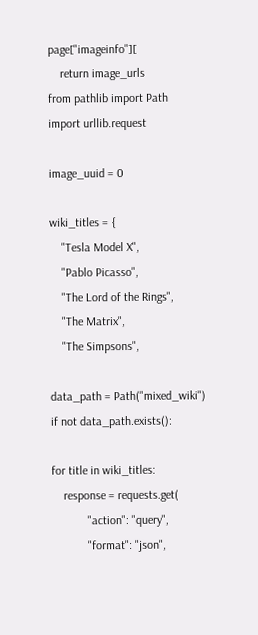page["imageinfo"][
    return image_urls
from pathlib import Path
import urllib.request

image_uuid = 0

wiki_titles = {
    "Tesla Model X",
    "Pablo Picasso",
    "The Lord of the Rings",
    "The Matrix",
    "The Simpsons",

data_path = Path("mixed_wiki")
if not data_path.exists():

for title in wiki_titles:
    response = requests.get(
            "action": "query",
            "format": "json",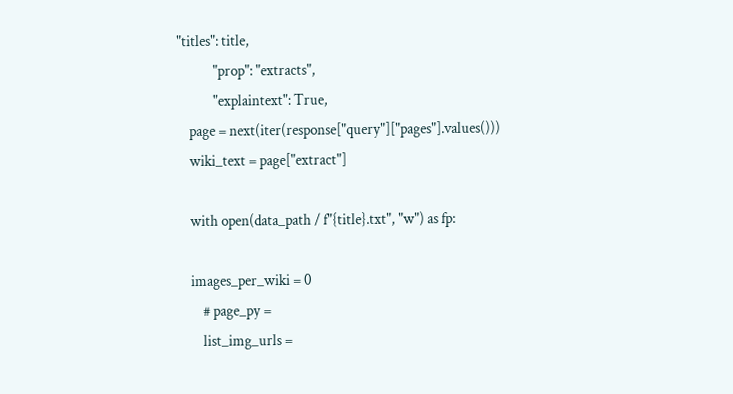"titles": title,
            "prop": "extracts",
            "explaintext": True,
    page = next(iter(response["query"]["pages"].values()))
    wiki_text = page["extract"]

    with open(data_path / f"{title}.txt", "w") as fp:

    images_per_wiki = 0
        # page_py =
        list_img_urls =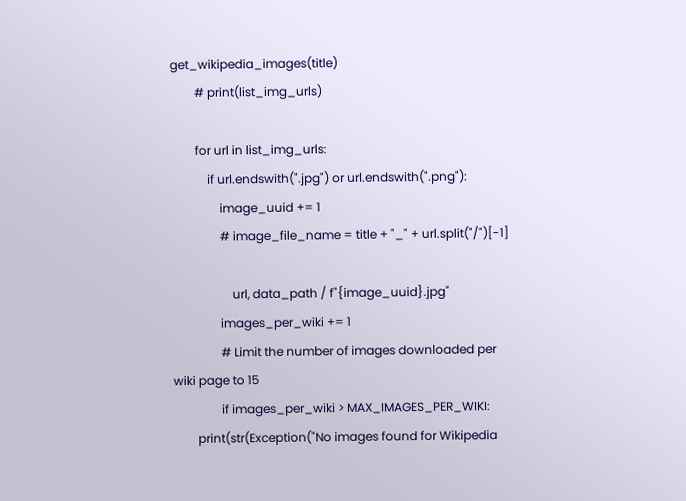get_wikipedia_images(title)
        # print(list_img_urls)

        for url in list_img_urls:
            if url.endswith(".jpg") or url.endswith(".png"):
                image_uuid += 1
                # image_file_name = title + "_" + url.split("/")[-1]

                    url, data_path / f"{image_uuid}.jpg"
                images_per_wiki += 1
                # Limit the number of images downloaded per wiki page to 15
                if images_per_wiki > MAX_IMAGES_PER_WIKI:
        print(str(Exception("No images found for Wikipedia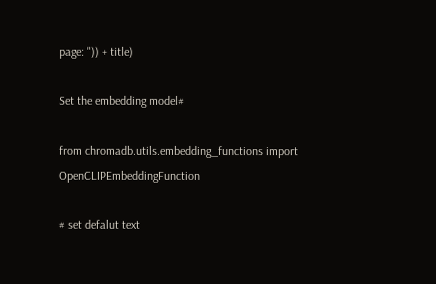page: ")) + title)

Set the embedding model#

from chromadb.utils.embedding_functions import OpenCLIPEmbeddingFunction

# set defalut text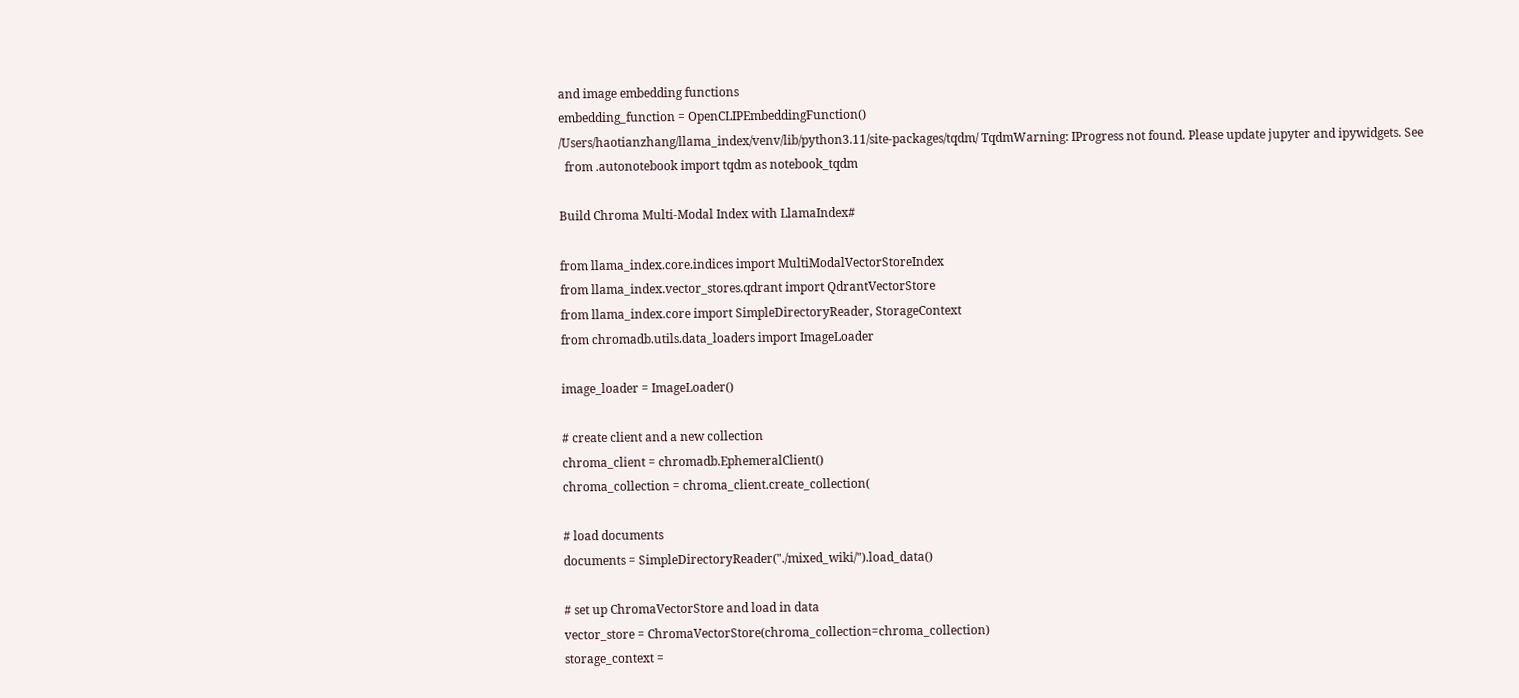and image embedding functions
embedding_function = OpenCLIPEmbeddingFunction()
/Users/haotianzhang/llama_index/venv/lib/python3.11/site-packages/tqdm/ TqdmWarning: IProgress not found. Please update jupyter and ipywidgets. See
  from .autonotebook import tqdm as notebook_tqdm

Build Chroma Multi-Modal Index with LlamaIndex#

from llama_index.core.indices import MultiModalVectorStoreIndex
from llama_index.vector_stores.qdrant import QdrantVectorStore
from llama_index.core import SimpleDirectoryReader, StorageContext
from chromadb.utils.data_loaders import ImageLoader

image_loader = ImageLoader()

# create client and a new collection
chroma_client = chromadb.EphemeralClient()
chroma_collection = chroma_client.create_collection(

# load documents
documents = SimpleDirectoryReader("./mixed_wiki/").load_data()

# set up ChromaVectorStore and load in data
vector_store = ChromaVectorStore(chroma_collection=chroma_collection)
storage_context =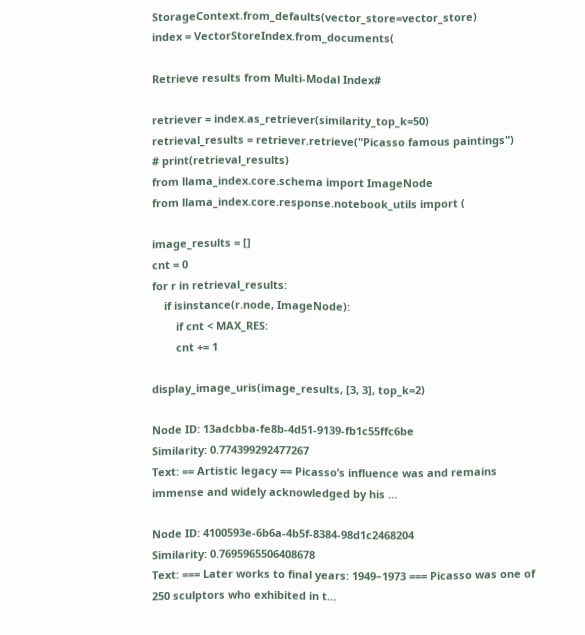StorageContext.from_defaults(vector_store=vector_store)
index = VectorStoreIndex.from_documents(

Retrieve results from Multi-Modal Index#

retriever = index.as_retriever(similarity_top_k=50)
retrieval_results = retriever.retrieve("Picasso famous paintings")
# print(retrieval_results)
from llama_index.core.schema import ImageNode
from llama_index.core.response.notebook_utils import (

image_results = []
cnt = 0
for r in retrieval_results:
    if isinstance(r.node, ImageNode):
        if cnt < MAX_RES:
        cnt += 1

display_image_uris(image_results, [3, 3], top_k=2)

Node ID: 13adcbba-fe8b-4d51-9139-fb1c55ffc6be
Similarity: 0.774399292477267
Text: == Artistic legacy == Picasso’s influence was and remains immense and widely acknowledged by his …

Node ID: 4100593e-6b6a-4b5f-8384-98d1c2468204
Similarity: 0.7695965506408678
Text: === Later works to final years: 1949–1973 === Picasso was one of 250 sculptors who exhibited in t…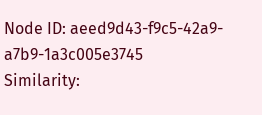Node ID: aeed9d43-f9c5-42a9-a7b9-1a3c005e3745
Similarity: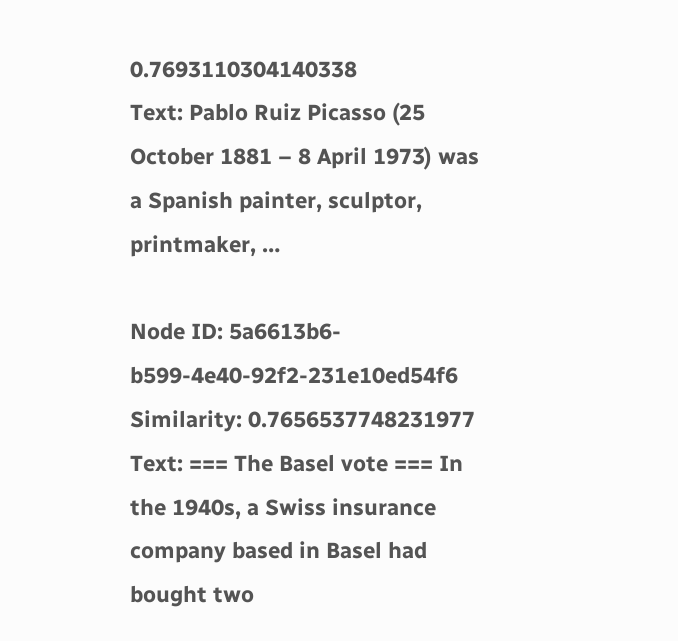0.7693110304140338
Text: Pablo Ruiz Picasso (25 October 1881 – 8 April 1973) was a Spanish painter, sculptor, printmaker, …

Node ID: 5a6613b6-b599-4e40-92f2-231e10ed54f6
Similarity: 0.7656537748231977
Text: === The Basel vote === In the 1940s, a Swiss insurance company based in Basel had bought two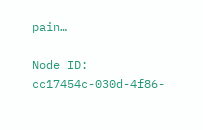pain…

Node ID: cc17454c-030d-4f86-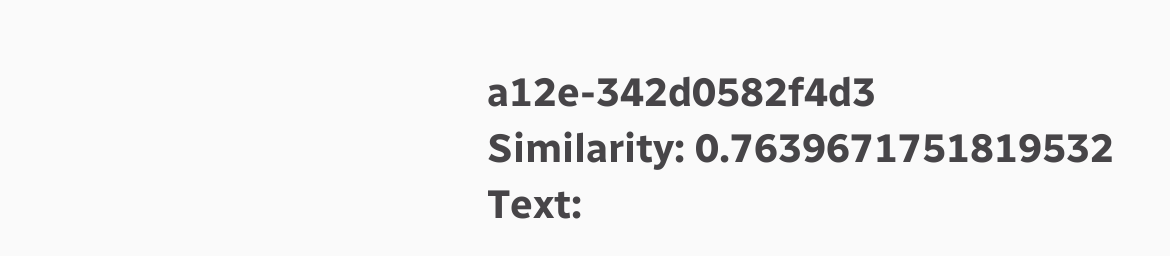a12e-342d0582f4d3
Similarity: 0.7639671751819532
Text: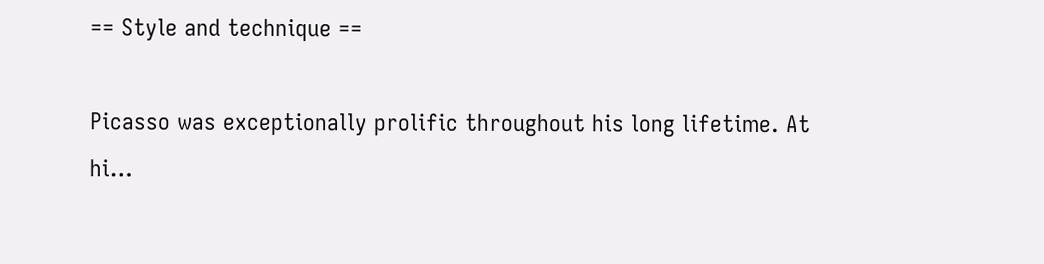== Style and technique ==

Picasso was exceptionally prolific throughout his long lifetime. At hi…